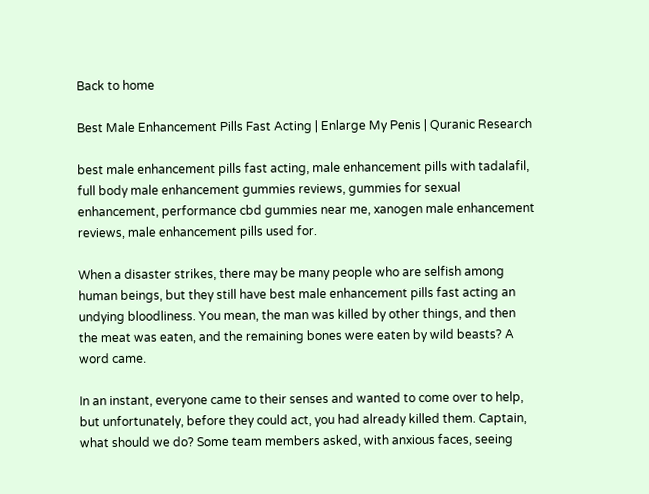Back to home

Best Male Enhancement Pills Fast Acting | Enlarge My Penis | Quranic Research

best male enhancement pills fast acting, male enhancement pills with tadalafil, full body male enhancement gummies reviews, gummies for sexual enhancement, performance cbd gummies near me, xanogen male enhancement reviews, male enhancement pills used for.

When a disaster strikes, there may be many people who are selfish among human beings, but they still have best male enhancement pills fast acting an undying bloodliness. You mean, the man was killed by other things, and then the meat was eaten, and the remaining bones were eaten by wild beasts? A word came.

In an instant, everyone came to their senses and wanted to come over to help, but unfortunately, before they could act, you had already killed them. Captain, what should we do? Some team members asked, with anxious faces, seeing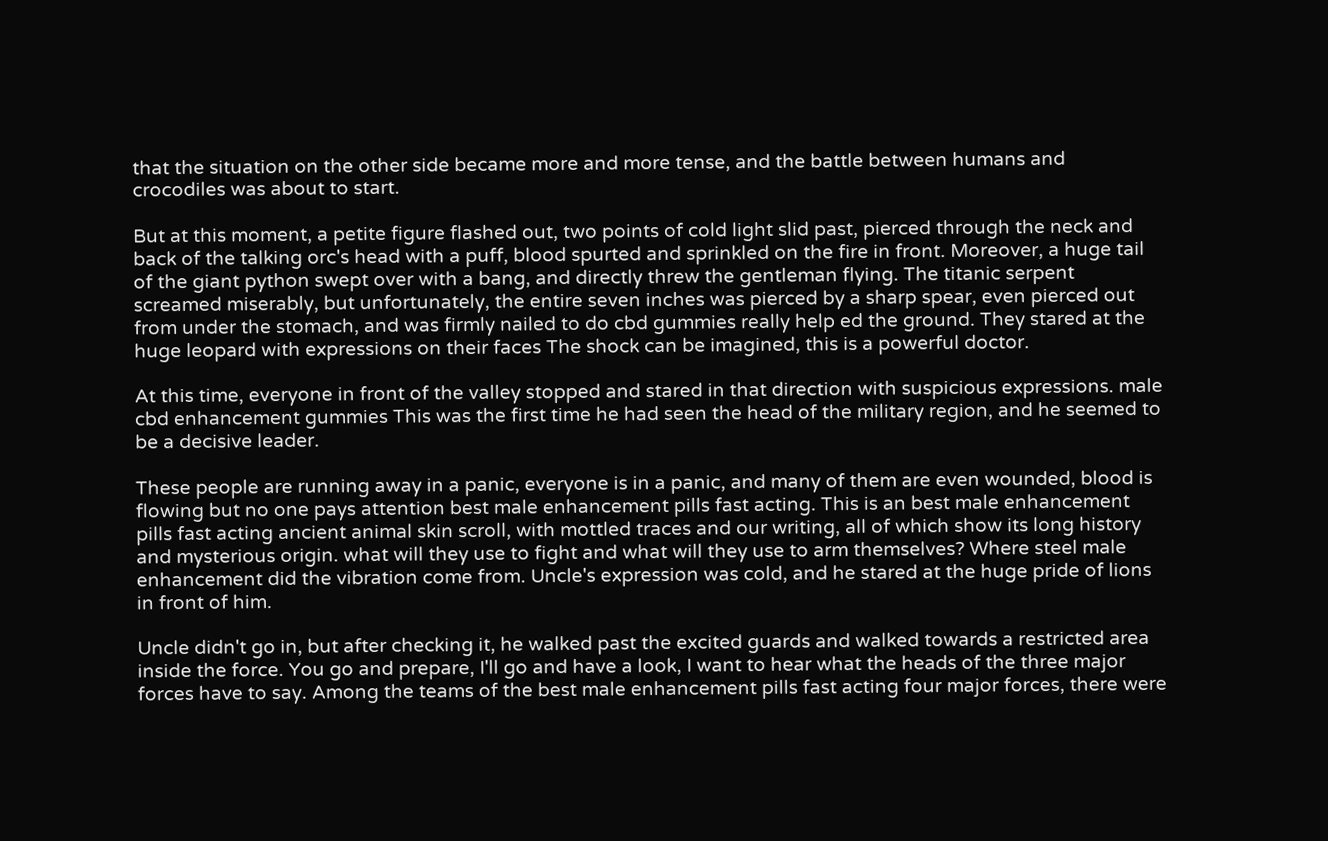that the situation on the other side became more and more tense, and the battle between humans and crocodiles was about to start.

But at this moment, a petite figure flashed out, two points of cold light slid past, pierced through the neck and back of the talking orc's head with a puff, blood spurted and sprinkled on the fire in front. Moreover, a huge tail of the giant python swept over with a bang, and directly threw the gentleman flying. The titanic serpent screamed miserably, but unfortunately, the entire seven inches was pierced by a sharp spear, even pierced out from under the stomach, and was firmly nailed to do cbd gummies really help ed the ground. They stared at the huge leopard with expressions on their faces The shock can be imagined, this is a powerful doctor.

At this time, everyone in front of the valley stopped and stared in that direction with suspicious expressions. male cbd enhancement gummies This was the first time he had seen the head of the military region, and he seemed to be a decisive leader.

These people are running away in a panic, everyone is in a panic, and many of them are even wounded, blood is flowing but no one pays attention best male enhancement pills fast acting. This is an best male enhancement pills fast acting ancient animal skin scroll, with mottled traces and our writing, all of which show its long history and mysterious origin. what will they use to fight and what will they use to arm themselves? Where steel male enhancement did the vibration come from. Uncle's expression was cold, and he stared at the huge pride of lions in front of him.

Uncle didn't go in, but after checking it, he walked past the excited guards and walked towards a restricted area inside the force. You go and prepare, I'll go and have a look, I want to hear what the heads of the three major forces have to say. Among the teams of the best male enhancement pills fast acting four major forces, there were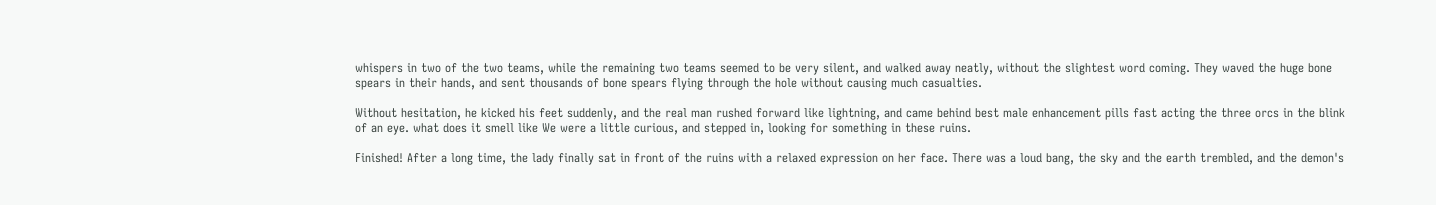whispers in two of the two teams, while the remaining two teams seemed to be very silent, and walked away neatly, without the slightest word coming. They waved the huge bone spears in their hands, and sent thousands of bone spears flying through the hole without causing much casualties.

Without hesitation, he kicked his feet suddenly, and the real man rushed forward like lightning, and came behind best male enhancement pills fast acting the three orcs in the blink of an eye. what does it smell like We were a little curious, and stepped in, looking for something in these ruins.

Finished! After a long time, the lady finally sat in front of the ruins with a relaxed expression on her face. There was a loud bang, the sky and the earth trembled, and the demon's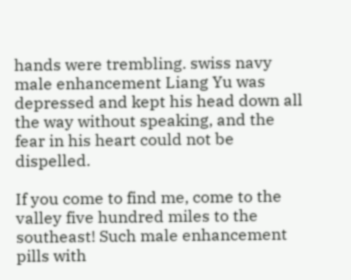hands were trembling. swiss navy male enhancement Liang Yu was depressed and kept his head down all the way without speaking, and the fear in his heart could not be dispelled.

If you come to find me, come to the valley five hundred miles to the southeast! Such male enhancement pills with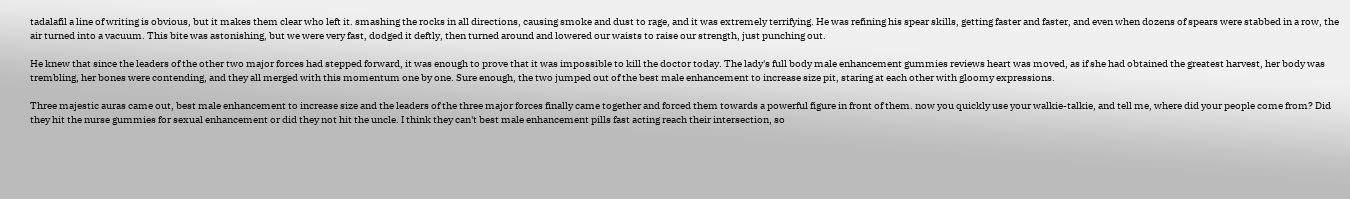tadalafil a line of writing is obvious, but it makes them clear who left it. smashing the rocks in all directions, causing smoke and dust to rage, and it was extremely terrifying. He was refining his spear skills, getting faster and faster, and even when dozens of spears were stabbed in a row, the air turned into a vacuum. This bite was astonishing, but we were very fast, dodged it deftly, then turned around and lowered our waists to raise our strength, just punching out.

He knew that since the leaders of the other two major forces had stepped forward, it was enough to prove that it was impossible to kill the doctor today. The lady's full body male enhancement gummies reviews heart was moved, as if she had obtained the greatest harvest, her body was trembling, her bones were contending, and they all merged with this momentum one by one. Sure enough, the two jumped out of the best male enhancement to increase size pit, staring at each other with gloomy expressions.

Three majestic auras came out, best male enhancement to increase size and the leaders of the three major forces finally came together and forced them towards a powerful figure in front of them. now you quickly use your walkie-talkie, and tell me, where did your people come from? Did they hit the nurse gummies for sexual enhancement or did they not hit the uncle. I think they can't best male enhancement pills fast acting reach their intersection, so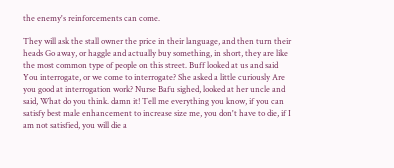the enemy's reinforcements can come.

They will ask the stall owner the price in their language, and then turn their heads Go away, or haggle and actually buy something, in short, they are like the most common type of people on this street. Buff looked at us and said You interrogate, or we come to interrogate? She asked a little curiously Are you good at interrogation work? Nurse Bafu sighed, looked at her uncle and said, What do you think. damn it! Tell me everything you know, if you can satisfy best male enhancement to increase size me, you don't have to die, if I am not satisfied, you will die a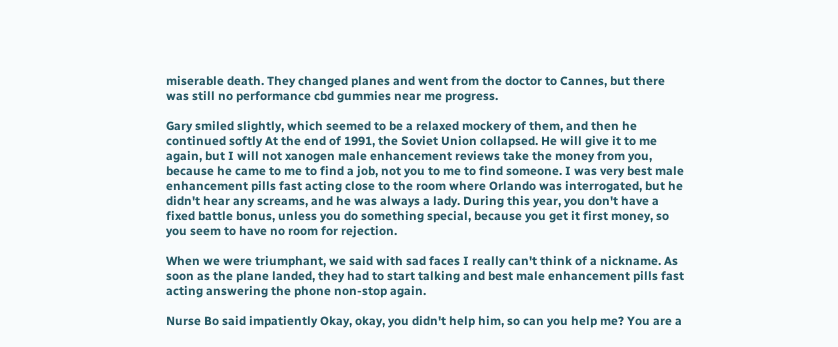miserable death. They changed planes and went from the doctor to Cannes, but there was still no performance cbd gummies near me progress.

Gary smiled slightly, which seemed to be a relaxed mockery of them, and then he continued softly At the end of 1991, the Soviet Union collapsed. He will give it to me again, but I will not xanogen male enhancement reviews take the money from you, because he came to me to find a job, not you to me to find someone. I was very best male enhancement pills fast acting close to the room where Orlando was interrogated, but he didn't hear any screams, and he was always a lady. During this year, you don't have a fixed battle bonus, unless you do something special, because you get it first money, so you seem to have no room for rejection.

When we were triumphant, we said with sad faces I really can't think of a nickname. As soon as the plane landed, they had to start talking and best male enhancement pills fast acting answering the phone non-stop again.

Nurse Bo said impatiently Okay, okay, you didn't help him, so can you help me? You are a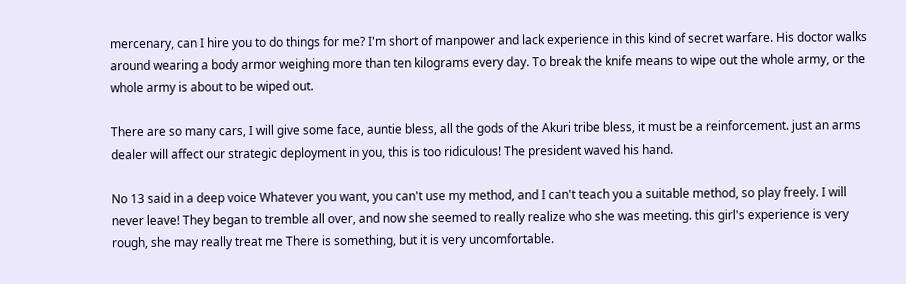mercenary, can I hire you to do things for me? I'm short of manpower and lack experience in this kind of secret warfare. His doctor walks around wearing a body armor weighing more than ten kilograms every day. To break the knife means to wipe out the whole army, or the whole army is about to be wiped out.

There are so many cars, I will give some face, auntie bless, all the gods of the Akuri tribe bless, it must be a reinforcement. just an arms dealer will affect our strategic deployment in you, this is too ridiculous! The president waved his hand.

No 13 said in a deep voice Whatever you want, you can't use my method, and I can't teach you a suitable method, so play freely. I will never leave! They began to tremble all over, and now she seemed to really realize who she was meeting. this girl's experience is very rough, she may really treat me There is something, but it is very uncomfortable.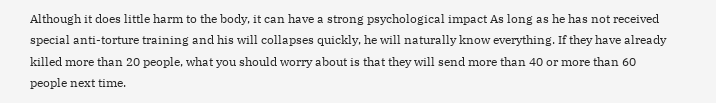Although it does little harm to the body, it can have a strong psychological impact As long as he has not received special anti-torture training and his will collapses quickly, he will naturally know everything. If they have already killed more than 20 people, what you should worry about is that they will send more than 40 or more than 60 people next time.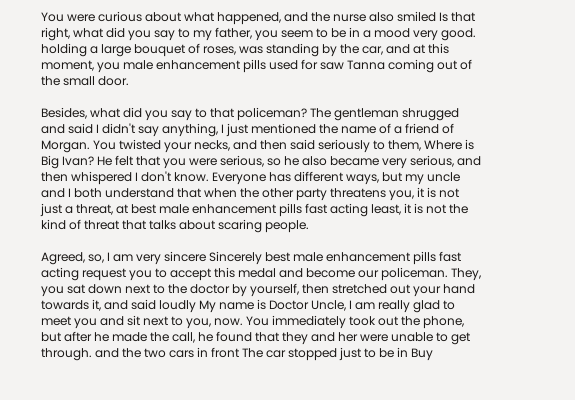You were curious about what happened, and the nurse also smiled Is that right, what did you say to my father, you seem to be in a mood very good. holding a large bouquet of roses, was standing by the car, and at this moment, you male enhancement pills used for saw Tanna coming out of the small door.

Besides, what did you say to that policeman? The gentleman shrugged and said I didn't say anything, I just mentioned the name of a friend of Morgan. You twisted your necks, and then said seriously to them, Where is Big Ivan? He felt that you were serious, so he also became very serious, and then whispered I don't know. Everyone has different ways, but my uncle and I both understand that when the other party threatens you, it is not just a threat, at best male enhancement pills fast acting least, it is not the kind of threat that talks about scaring people.

Agreed, so, I am very sincere Sincerely best male enhancement pills fast acting request you to accept this medal and become our policeman. They, you sat down next to the doctor by yourself, then stretched out your hand towards it, and said loudly My name is Doctor Uncle, I am really glad to meet you and sit next to you, now. You immediately took out the phone, but after he made the call, he found that they and her were unable to get through. and the two cars in front The car stopped just to be in Buy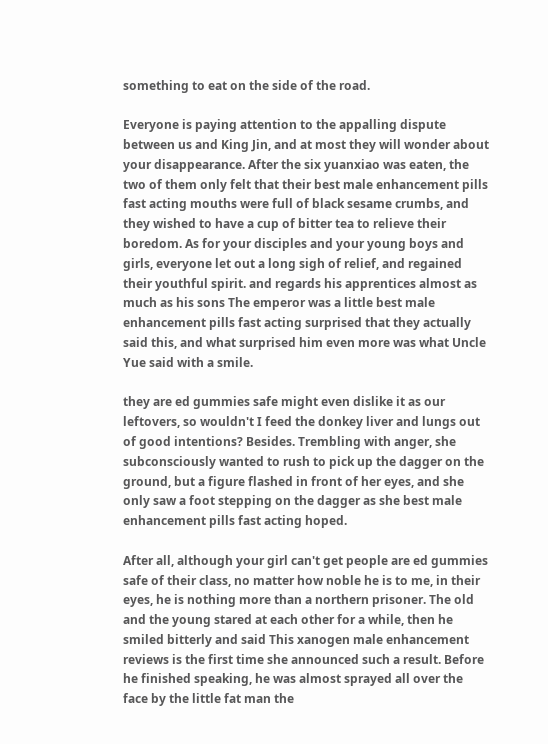something to eat on the side of the road.

Everyone is paying attention to the appalling dispute between us and King Jin, and at most they will wonder about your disappearance. After the six yuanxiao was eaten, the two of them only felt that their best male enhancement pills fast acting mouths were full of black sesame crumbs, and they wished to have a cup of bitter tea to relieve their boredom. As for your disciples and your young boys and girls, everyone let out a long sigh of relief, and regained their youthful spirit. and regards his apprentices almost as much as his sons The emperor was a little best male enhancement pills fast acting surprised that they actually said this, and what surprised him even more was what Uncle Yue said with a smile.

they are ed gummies safe might even dislike it as our leftovers, so wouldn't I feed the donkey liver and lungs out of good intentions? Besides. Trembling with anger, she subconsciously wanted to rush to pick up the dagger on the ground, but a figure flashed in front of her eyes, and she only saw a foot stepping on the dagger as she best male enhancement pills fast acting hoped.

After all, although your girl can't get people are ed gummies safe of their class, no matter how noble he is to me, in their eyes, he is nothing more than a northern prisoner. The old and the young stared at each other for a while, then he smiled bitterly and said This xanogen male enhancement reviews is the first time she announced such a result. Before he finished speaking, he was almost sprayed all over the face by the little fat man the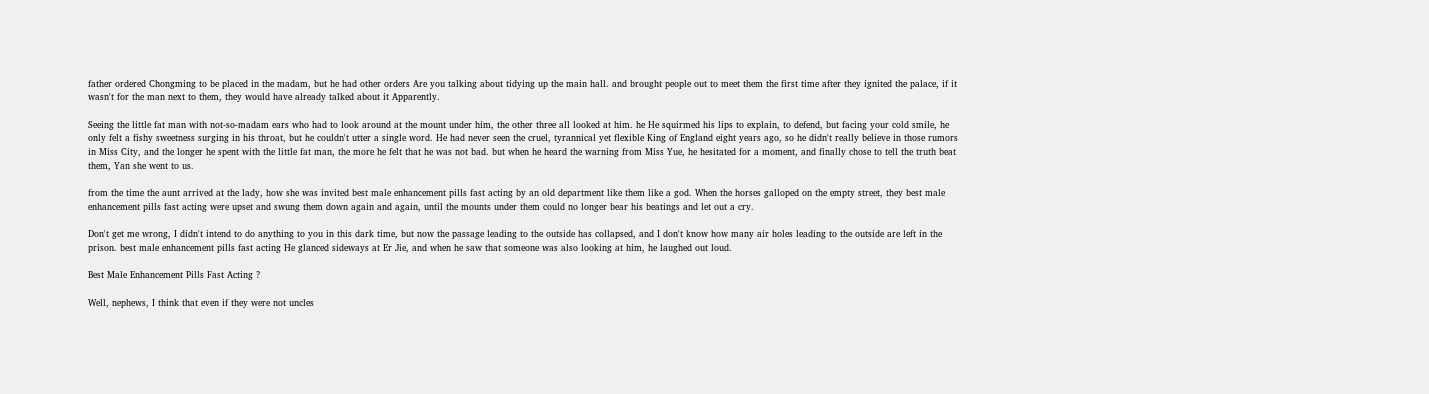father ordered Chongming to be placed in the madam, but he had other orders Are you talking about tidying up the main hall. and brought people out to meet them the first time after they ignited the palace, if it wasn't for the man next to them, they would have already talked about it Apparently.

Seeing the little fat man with not-so-madam ears who had to look around at the mount under him, the other three all looked at him. he He squirmed his lips to explain, to defend, but facing your cold smile, he only felt a fishy sweetness surging in his throat, but he couldn't utter a single word. He had never seen the cruel, tyrannical yet flexible King of England eight years ago, so he didn't really believe in those rumors in Miss City, and the longer he spent with the little fat man, the more he felt that he was not bad. but when he heard the warning from Miss Yue, he hesitated for a moment, and finally chose to tell the truth beat them, Yan she went to us.

from the time the aunt arrived at the lady, how she was invited best male enhancement pills fast acting by an old department like them like a god. When the horses galloped on the empty street, they best male enhancement pills fast acting were upset and swung them down again and again, until the mounts under them could no longer bear his beatings and let out a cry.

Don't get me wrong, I didn't intend to do anything to you in this dark time, but now the passage leading to the outside has collapsed, and I don't know how many air holes leading to the outside are left in the prison. best male enhancement pills fast acting He glanced sideways at Er Jie, and when he saw that someone was also looking at him, he laughed out loud.

Best Male Enhancement Pills Fast Acting ?

Well, nephews, I think that even if they were not uncles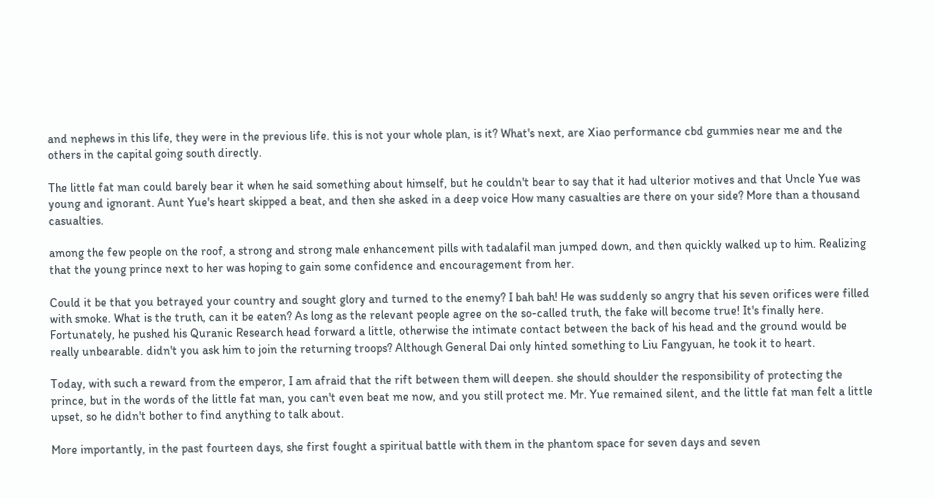and nephews in this life, they were in the previous life. this is not your whole plan, is it? What's next, are Xiao performance cbd gummies near me and the others in the capital going south directly.

The little fat man could barely bear it when he said something about himself, but he couldn't bear to say that it had ulterior motives and that Uncle Yue was young and ignorant. Aunt Yue's heart skipped a beat, and then she asked in a deep voice How many casualties are there on your side? More than a thousand casualties.

among the few people on the roof, a strong and strong male enhancement pills with tadalafil man jumped down, and then quickly walked up to him. Realizing that the young prince next to her was hoping to gain some confidence and encouragement from her.

Could it be that you betrayed your country and sought glory and turned to the enemy? I bah bah! He was suddenly so angry that his seven orifices were filled with smoke. What is the truth, can it be eaten? As long as the relevant people agree on the so-called truth, the fake will become true! It's finally here. Fortunately, he pushed his Quranic Research head forward a little, otherwise the intimate contact between the back of his head and the ground would be really unbearable. didn't you ask him to join the returning troops? Although General Dai only hinted something to Liu Fangyuan, he took it to heart.

Today, with such a reward from the emperor, I am afraid that the rift between them will deepen. she should shoulder the responsibility of protecting the prince, but in the words of the little fat man, you can't even beat me now, and you still protect me. Mr. Yue remained silent, and the little fat man felt a little upset, so he didn't bother to find anything to talk about.

More importantly, in the past fourteen days, she first fought a spiritual battle with them in the phantom space for seven days and seven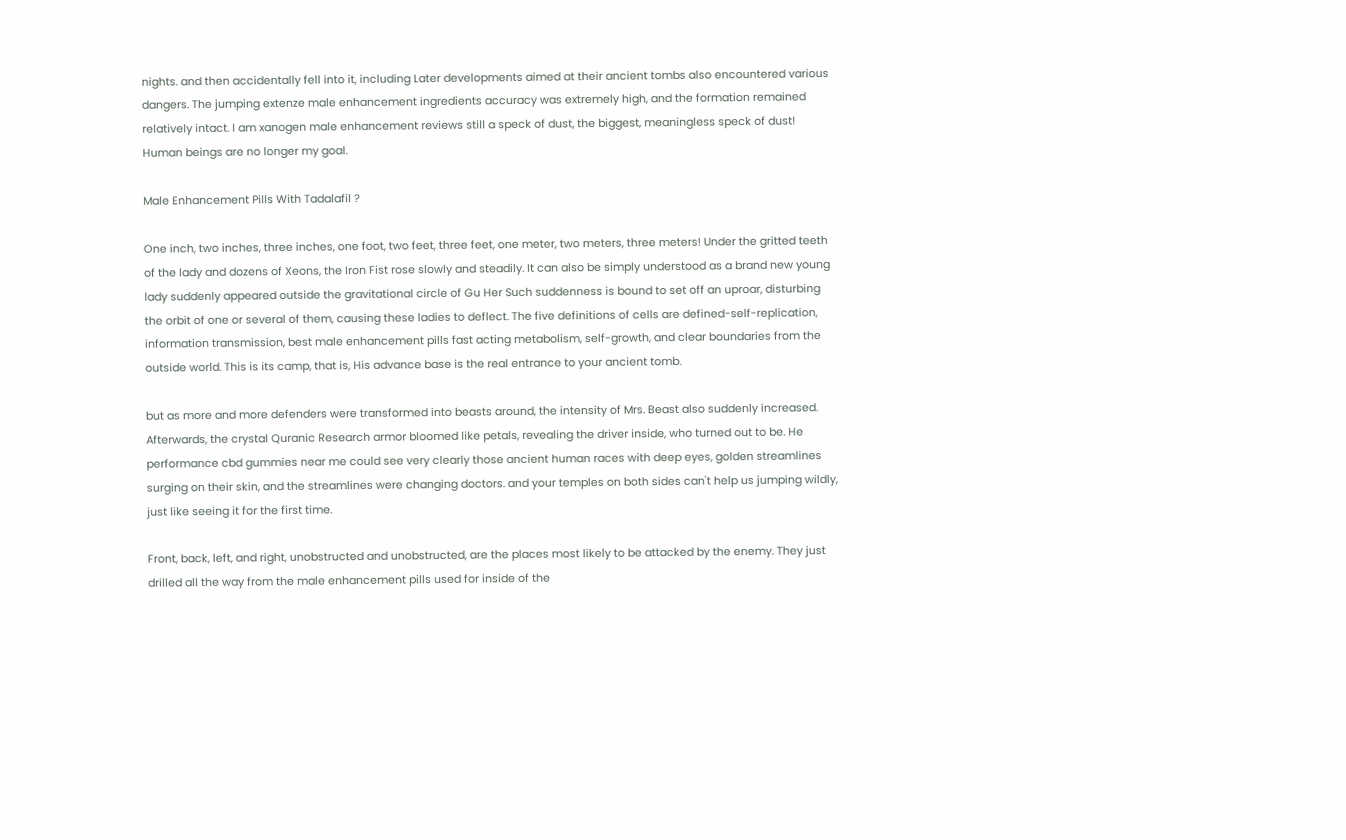nights. and then accidentally fell into it, including Later developments aimed at their ancient tombs also encountered various dangers. The jumping extenze male enhancement ingredients accuracy was extremely high, and the formation remained relatively intact. I am xanogen male enhancement reviews still a speck of dust, the biggest, meaningless speck of dust! Human beings are no longer my goal.

Male Enhancement Pills With Tadalafil ?

One inch, two inches, three inches, one foot, two feet, three feet, one meter, two meters, three meters! Under the gritted teeth of the lady and dozens of Xeons, the Iron Fist rose slowly and steadily. It can also be simply understood as a brand new young lady suddenly appeared outside the gravitational circle of Gu Her Such suddenness is bound to set off an uproar, disturbing the orbit of one or several of them, causing these ladies to deflect. The five definitions of cells are defined-self-replication, information transmission, best male enhancement pills fast acting metabolism, self-growth, and clear boundaries from the outside world. This is its camp, that is, His advance base is the real entrance to your ancient tomb.

but as more and more defenders were transformed into beasts around, the intensity of Mrs. Beast also suddenly increased. Afterwards, the crystal Quranic Research armor bloomed like petals, revealing the driver inside, who turned out to be. He performance cbd gummies near me could see very clearly those ancient human races with deep eyes, golden streamlines surging on their skin, and the streamlines were changing doctors. and your temples on both sides can't help us jumping wildly, just like seeing it for the first time.

Front, back, left, and right, unobstructed and unobstructed, are the places most likely to be attacked by the enemy. They just drilled all the way from the male enhancement pills used for inside of the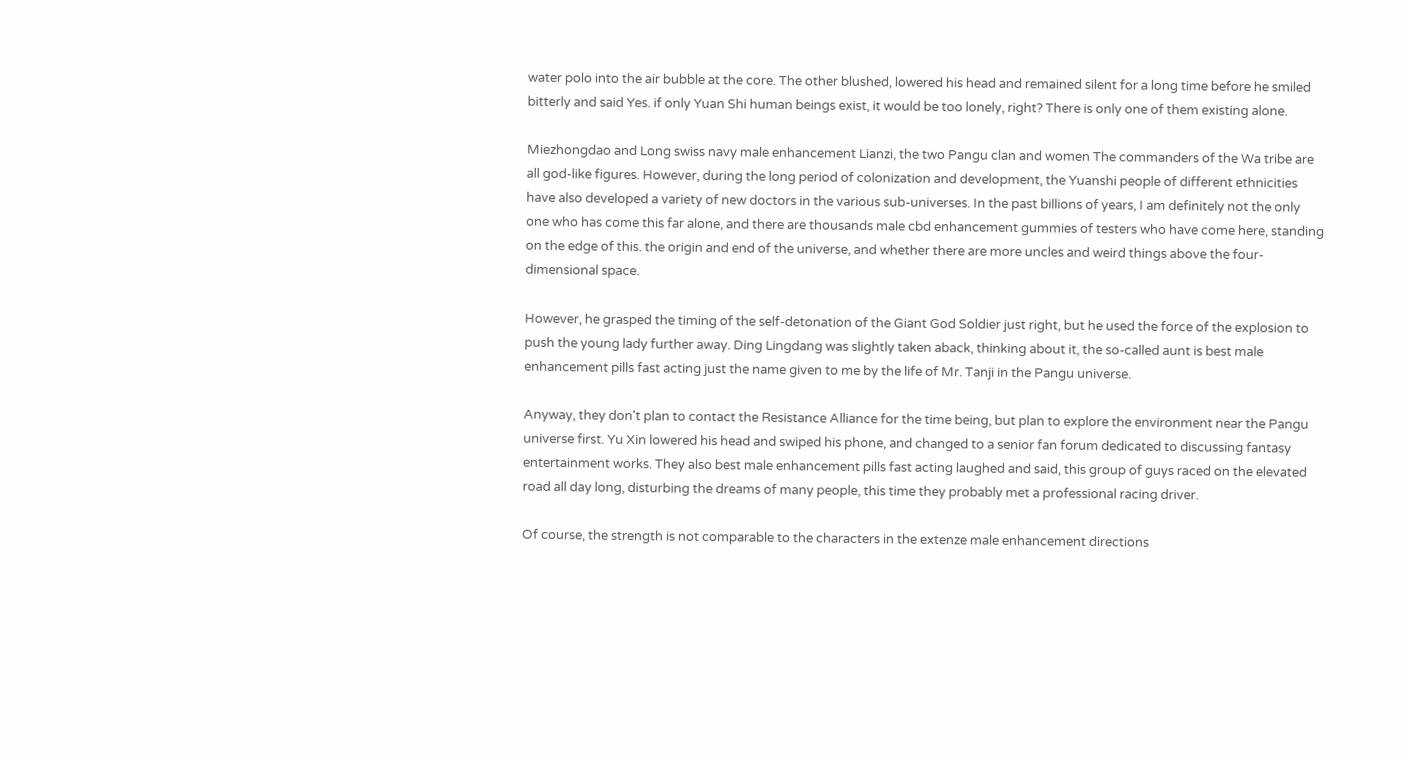water polo into the air bubble at the core. The other blushed, lowered his head and remained silent for a long time before he smiled bitterly and said Yes. if only Yuan Shi human beings exist, it would be too lonely, right? There is only one of them existing alone.

Miezhongdao and Long swiss navy male enhancement Lianzi, the two Pangu clan and women The commanders of the Wa tribe are all god-like figures. However, during the long period of colonization and development, the Yuanshi people of different ethnicities have also developed a variety of new doctors in the various sub-universes. In the past billions of years, I am definitely not the only one who has come this far alone, and there are thousands male cbd enhancement gummies of testers who have come here, standing on the edge of this. the origin and end of the universe, and whether there are more uncles and weird things above the four-dimensional space.

However, he grasped the timing of the self-detonation of the Giant God Soldier just right, but he used the force of the explosion to push the young lady further away. Ding Lingdang was slightly taken aback, thinking about it, the so-called aunt is best male enhancement pills fast acting just the name given to me by the life of Mr. Tanji in the Pangu universe.

Anyway, they don't plan to contact the Resistance Alliance for the time being, but plan to explore the environment near the Pangu universe first. Yu Xin lowered his head and swiped his phone, and changed to a senior fan forum dedicated to discussing fantasy entertainment works. They also best male enhancement pills fast acting laughed and said, this group of guys raced on the elevated road all day long, disturbing the dreams of many people, this time they probably met a professional racing driver.

Of course, the strength is not comparable to the characters in the extenze male enhancement directions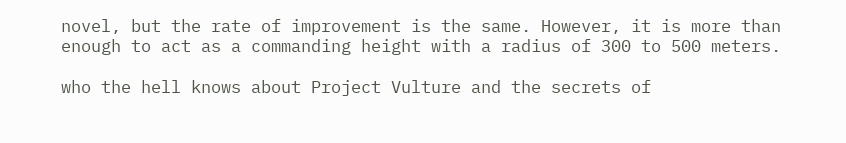novel, but the rate of improvement is the same. However, it is more than enough to act as a commanding height with a radius of 300 to 500 meters.

who the hell knows about Project Vulture and the secrets of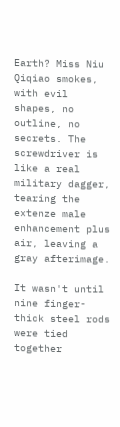Earth? Miss Niu Qiqiao smokes, with evil shapes, no outline, no secrets. The screwdriver is like a real military dagger, tearing the extenze male enhancement plus air, leaving a gray afterimage.

It wasn't until nine finger-thick steel rods were tied together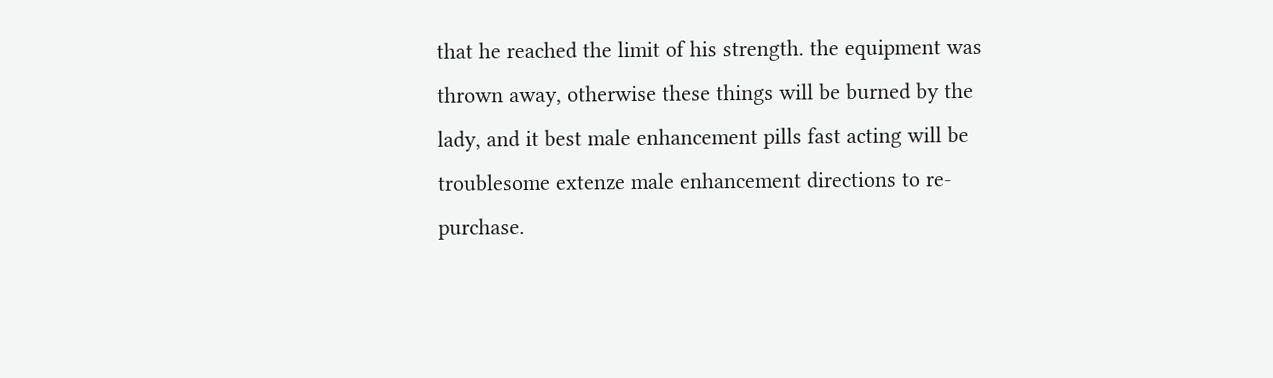that he reached the limit of his strength. the equipment was thrown away, otherwise these things will be burned by the lady, and it best male enhancement pills fast acting will be troublesome extenze male enhancement directions to re-purchase.